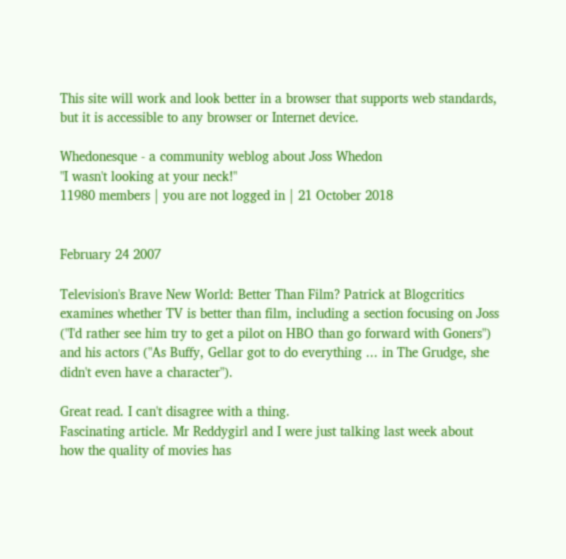This site will work and look better in a browser that supports web standards, but it is accessible to any browser or Internet device.

Whedonesque - a community weblog about Joss Whedon
"I wasn't looking at your neck!"
11980 members | you are not logged in | 21 October 2018


February 24 2007

Television's Brave New World: Better Than Film? Patrick at Blogcritics examines whether TV is better than film, including a section focusing on Joss ("I'd rather see him try to get a pilot on HBO than go forward with Goners") and his actors ("As Buffy, Gellar got to do everything ... in The Grudge, she didn't even have a character").

Great read. I can't disagree with a thing.
Fascinating article. Mr Reddygirl and I were just talking last week about how the quality of movies has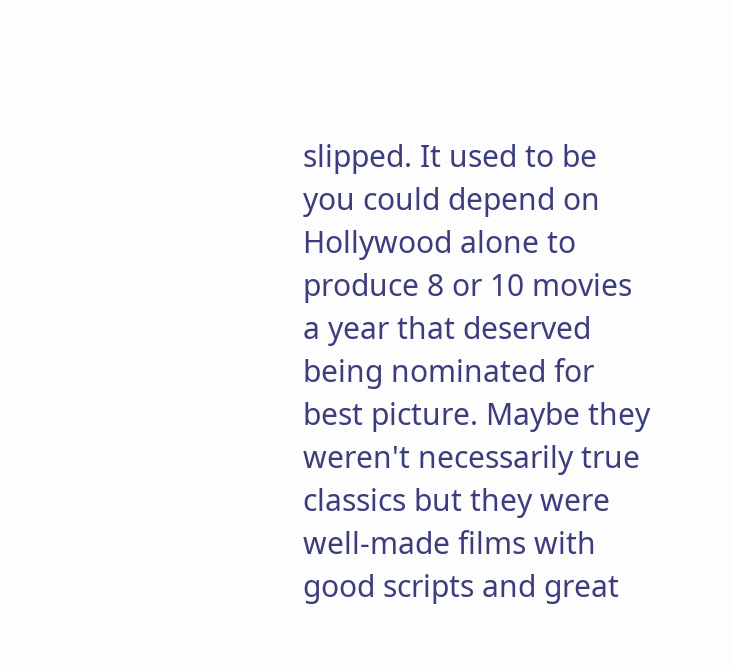slipped. It used to be you could depend on Hollywood alone to produce 8 or 10 movies a year that deserved being nominated for best picture. Maybe they weren't necessarily true classics but they were well-made films with good scripts and great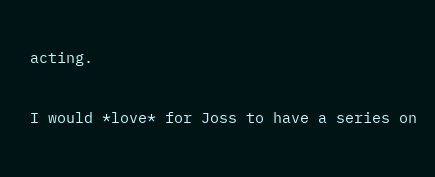acting.

I would *love* for Joss to have a series on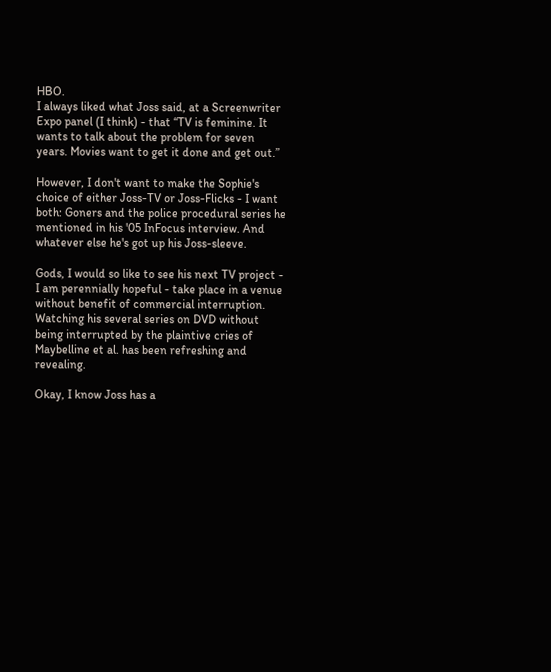HBO.
I always liked what Joss said, at a Screenwriter Expo panel (I think) - that “TV is feminine. It wants to talk about the problem for seven years. Movies want to get it done and get out.”

However, I don't want to make the Sophie's choice of either Joss-TV or Joss-Flicks - I want both: Goners and the police procedural series he mentioned in his '05 InFocus interview. And whatever else he's got up his Joss-sleeve.

Gods, I would so like to see his next TV project - I am perennially hopeful - take place in a venue without benefit of commercial interruption. Watching his several series on DVD without being interrupted by the plaintive cries of Maybelline et al. has been refreshing and revealing.

Okay, I know Joss has a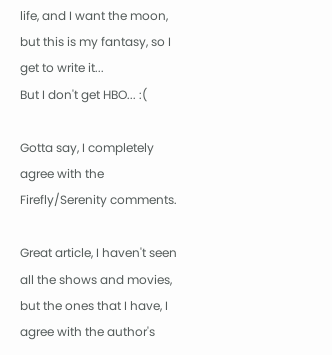life, and I want the moon, but this is my fantasy, so I get to write it...
But I don't get HBO... :(

Gotta say, I completely agree with the Firefly/Serenity comments.

Great article, I haven't seen all the shows and movies, but the ones that I have, I agree with the author's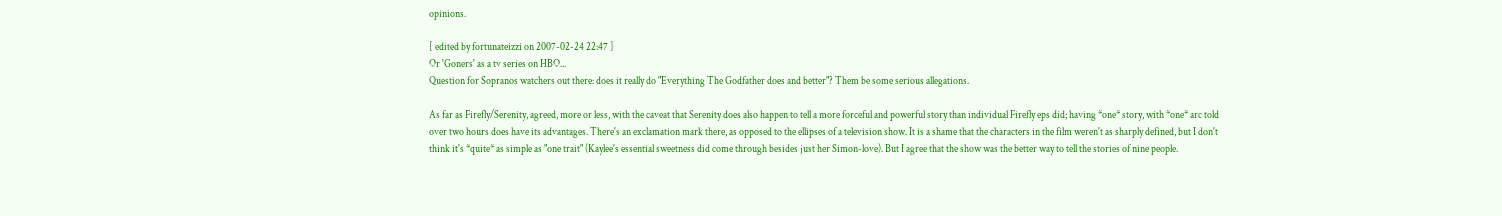opinions.

[ edited by fortunateizzi on 2007-02-24 22:47 ]
Or 'Goners' as a tv series on HBO...
Question for Sopranos watchers out there: does it really do "Everything The Godfather does and better"? Them be some serious allegations.

As far as Firefly/Serenity, agreed, more or less, with the caveat that Serenity does also happen to tell a more forceful and powerful story than individual Firefly eps did; having *one* story, with *one* arc told over two hours does have its advantages. There's an exclamation mark there, as opposed to the ellipses of a television show. It is a shame that the characters in the film weren't as sharply defined, but I don't think it's *quite* as simple as "one trait" (Kaylee's essential sweetness did come through besides just her Simon-love). But I agree that the show was the better way to tell the stories of nine people.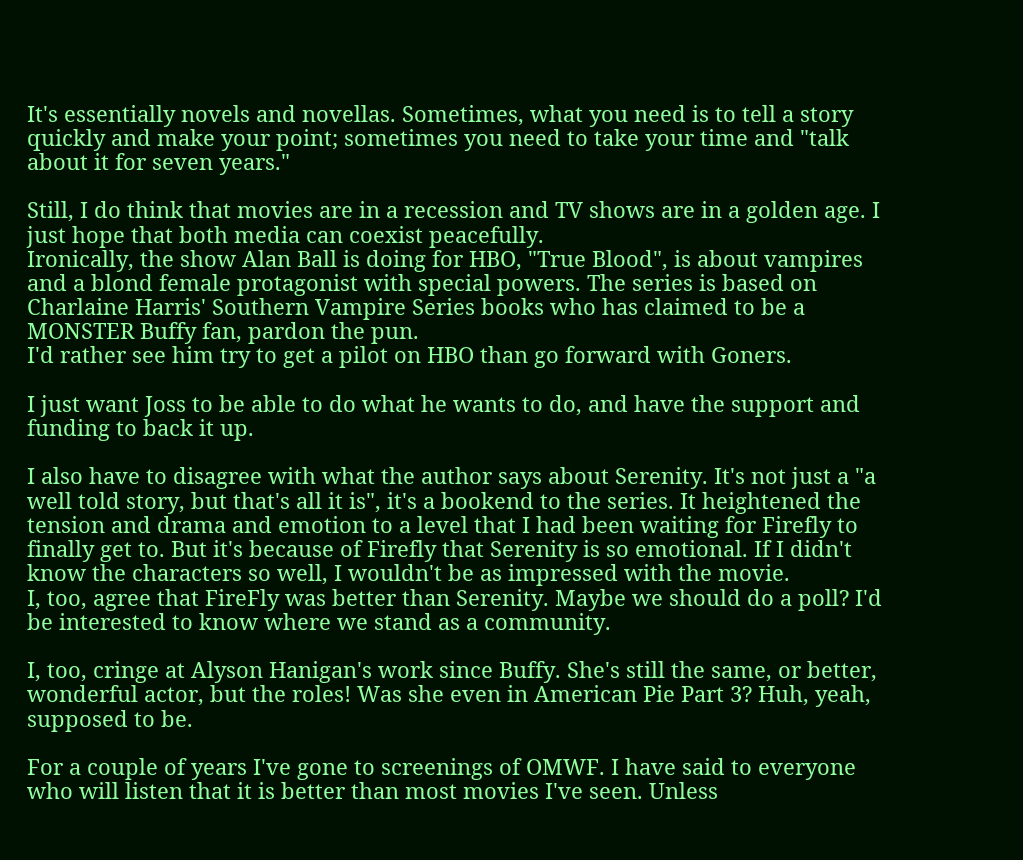It's essentially novels and novellas. Sometimes, what you need is to tell a story quickly and make your point; sometimes you need to take your time and "talk about it for seven years."

Still, I do think that movies are in a recession and TV shows are in a golden age. I just hope that both media can coexist peacefully.
Ironically, the show Alan Ball is doing for HBO, "True Blood", is about vampires and a blond female protagonist with special powers. The series is based on Charlaine Harris' Southern Vampire Series books who has claimed to be a MONSTER Buffy fan, pardon the pun.
I'd rather see him try to get a pilot on HBO than go forward with Goners.

I just want Joss to be able to do what he wants to do, and have the support and funding to back it up.

I also have to disagree with what the author says about Serenity. It's not just a "a well told story, but that's all it is", it's a bookend to the series. It heightened the tension and drama and emotion to a level that I had been waiting for Firefly to finally get to. But it's because of Firefly that Serenity is so emotional. If I didn't know the characters so well, I wouldn't be as impressed with the movie.
I, too, agree that FireFly was better than Serenity. Maybe we should do a poll? I'd be interested to know where we stand as a community.

I, too, cringe at Alyson Hanigan's work since Buffy. She's still the same, or better, wonderful actor, but the roles! Was she even in American Pie Part 3? Huh, yeah, supposed to be.

For a couple of years I've gone to screenings of OMWF. I have said to everyone who will listen that it is better than most movies I've seen. Unless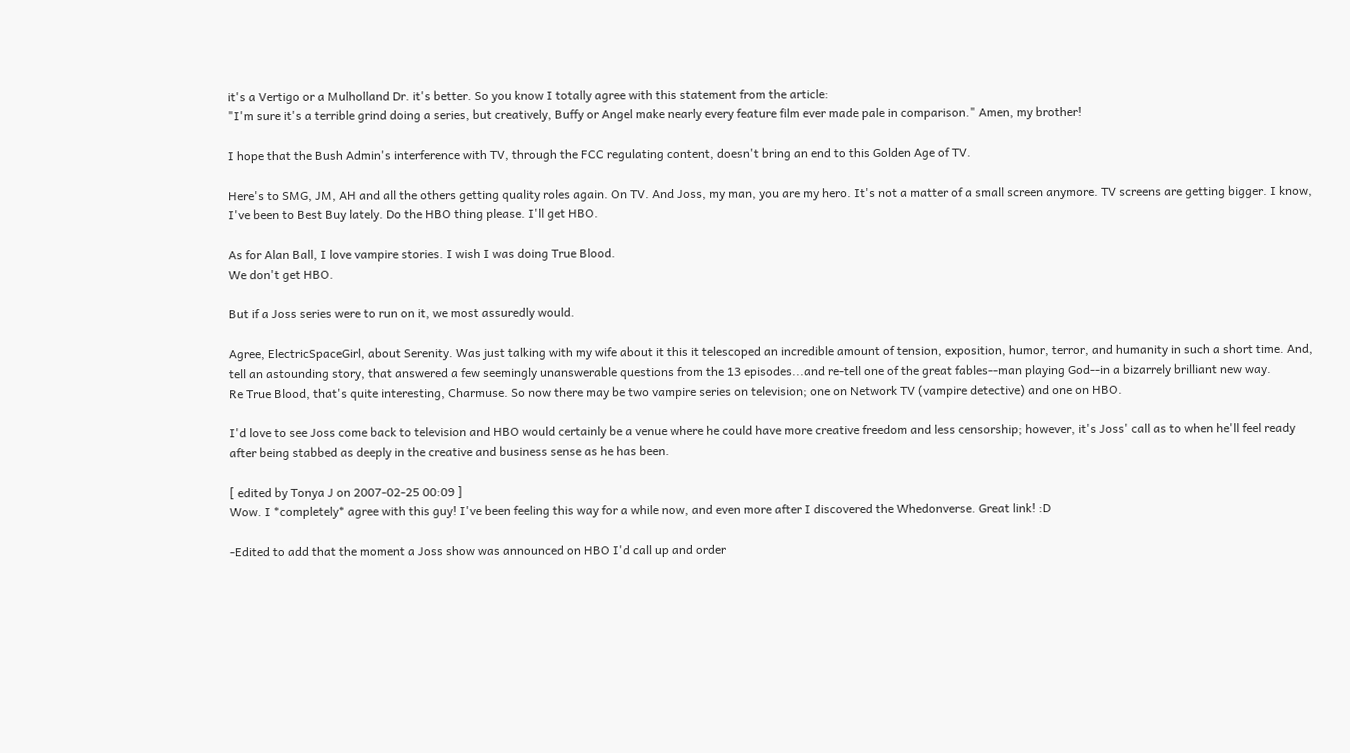it's a Vertigo or a Mulholland Dr. it's better. So you know I totally agree with this statement from the article:
"I'm sure it's a terrible grind doing a series, but creatively, Buffy or Angel make nearly every feature film ever made pale in comparison." Amen, my brother!

I hope that the Bush Admin's interference with TV, through the FCC regulating content, doesn't bring an end to this Golden Age of TV.

Here's to SMG, JM, AH and all the others getting quality roles again. On TV. And Joss, my man, you are my hero. It's not a matter of a small screen anymore. TV screens are getting bigger. I know, I've been to Best Buy lately. Do the HBO thing please. I'll get HBO.

As for Alan Ball, I love vampire stories. I wish I was doing True Blood.
We don't get HBO.

But if a Joss series were to run on it, we most assuredly would.

Agree, ElectricSpaceGirl, about Serenity. Was just talking with my wife about it this it telescoped an incredible amount of tension, exposition, humor, terror, and humanity in such a short time. And, tell an astounding story, that answered a few seemingly unanswerable questions from the 13 episodes...and re-tell one of the great fables--man playing God--in a bizarrely brilliant new way.
Re True Blood, that's quite interesting, Charmuse. So now there may be two vampire series on television; one on Network TV (vampire detective) and one on HBO.

I'd love to see Joss come back to television and HBO would certainly be a venue where he could have more creative freedom and less censorship; however, it's Joss' call as to when he'll feel ready after being stabbed as deeply in the creative and business sense as he has been.

[ edited by Tonya J on 2007-02-25 00:09 ]
Wow. I *completely* agree with this guy! I've been feeling this way for a while now, and even more after I discovered the Whedonverse. Great link! :D

-Edited to add that the moment a Joss show was announced on HBO I'd call up and order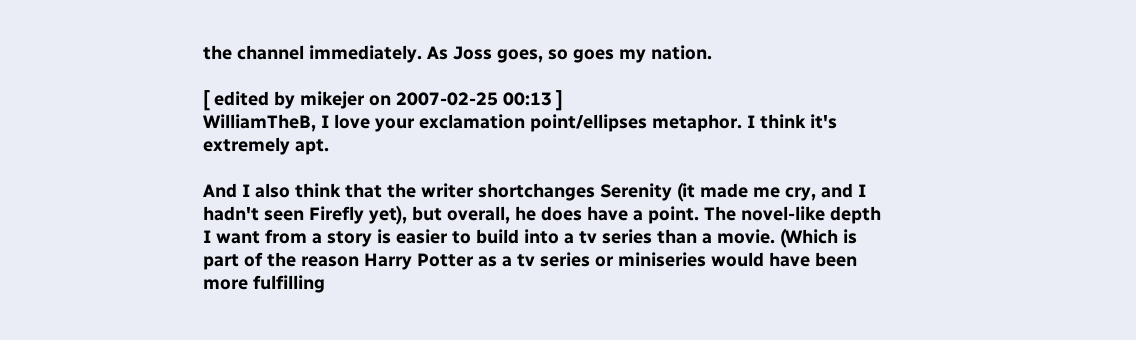the channel immediately. As Joss goes, so goes my nation.

[ edited by mikejer on 2007-02-25 00:13 ]
WilliamTheB, I love your exclamation point/ellipses metaphor. I think it's extremely apt.

And I also think that the writer shortchanges Serenity (it made me cry, and I hadn't seen Firefly yet), but overall, he does have a point. The novel-like depth I want from a story is easier to build into a tv series than a movie. (Which is part of the reason Harry Potter as a tv series or miniseries would have been more fulfilling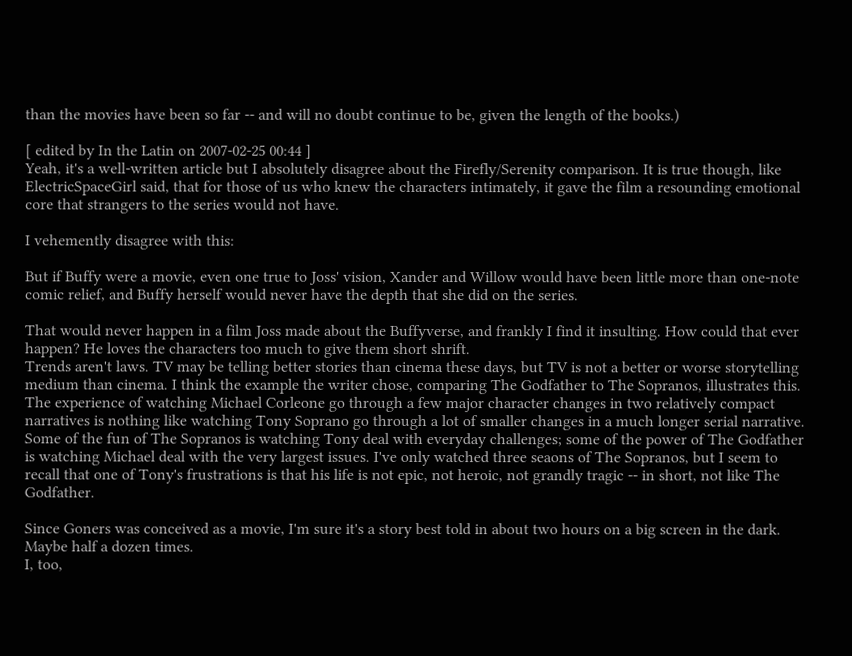than the movies have been so far -- and will no doubt continue to be, given the length of the books.)

[ edited by In the Latin on 2007-02-25 00:44 ]
Yeah, it's a well-written article but I absolutely disagree about the Firefly/Serenity comparison. It is true though, like ElectricSpaceGirl said, that for those of us who knew the characters intimately, it gave the film a resounding emotional core that strangers to the series would not have.

I vehemently disagree with this:

But if Buffy were a movie, even one true to Joss' vision, Xander and Willow would have been little more than one-note comic relief, and Buffy herself would never have the depth that she did on the series.

That would never happen in a film Joss made about the Buffyverse, and frankly I find it insulting. How could that ever happen? He loves the characters too much to give them short shrift.
Trends aren't laws. TV may be telling better stories than cinema these days, but TV is not a better or worse storytelling medium than cinema. I think the example the writer chose, comparing The Godfather to The Sopranos, illustrates this. The experience of watching Michael Corleone go through a few major character changes in two relatively compact narratives is nothing like watching Tony Soprano go through a lot of smaller changes in a much longer serial narrative. Some of the fun of The Sopranos is watching Tony deal with everyday challenges; some of the power of The Godfather is watching Michael deal with the very largest issues. I've only watched three seaons of The Sopranos, but I seem to recall that one of Tony's frustrations is that his life is not epic, not heroic, not grandly tragic -- in short, not like The Godfather.

Since Goners was conceived as a movie, I'm sure it's a story best told in about two hours on a big screen in the dark. Maybe half a dozen times.
I, too,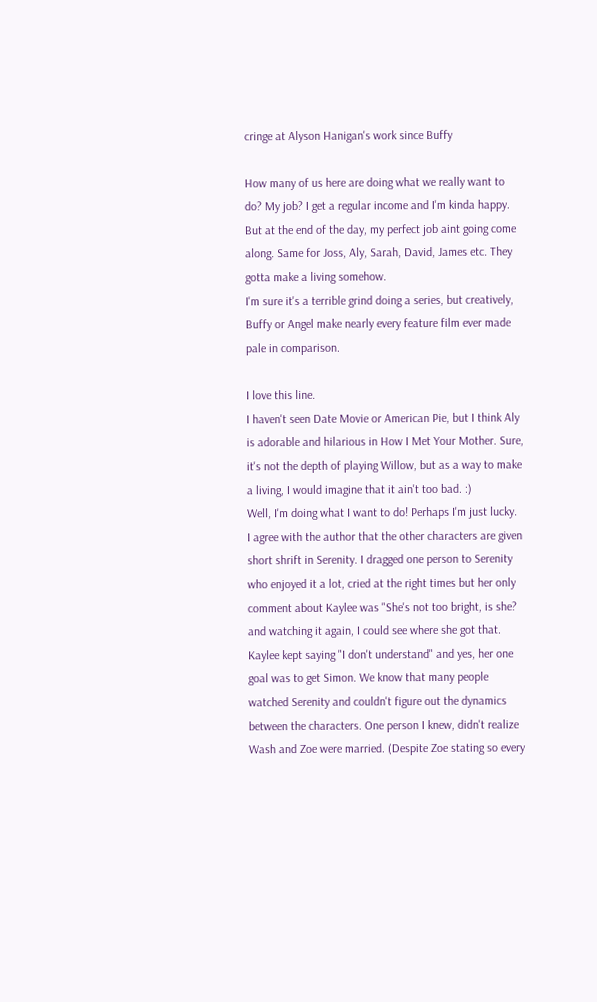cringe at Alyson Hanigan's work since Buffy

How many of us here are doing what we really want to do? My job? I get a regular income and I'm kinda happy. But at the end of the day, my perfect job aint going come along. Same for Joss, Aly, Sarah, David, James etc. They gotta make a living somehow.
I'm sure it's a terrible grind doing a series, but creatively, Buffy or Angel make nearly every feature film ever made pale in comparison.

I love this line.
I haven't seen Date Movie or American Pie, but I think Aly is adorable and hilarious in How I Met Your Mother. Sure, it's not the depth of playing Willow, but as a way to make a living, I would imagine that it ain't too bad. :)
Well, I'm doing what I want to do! Perhaps I'm just lucky.
I agree with the author that the other characters are given short shrift in Serenity. I dragged one person to Serenity who enjoyed it a lot, cried at the right times but her only comment about Kaylee was "She's not too bright, is she? and watching it again, I could see where she got that. Kaylee kept saying "I don't understand" and yes, her one goal was to get Simon. We know that many people watched Serenity and couldn't figure out the dynamics between the characters. One person I knew, didn't realize Wash and Zoe were married. (Despite Zoe stating so every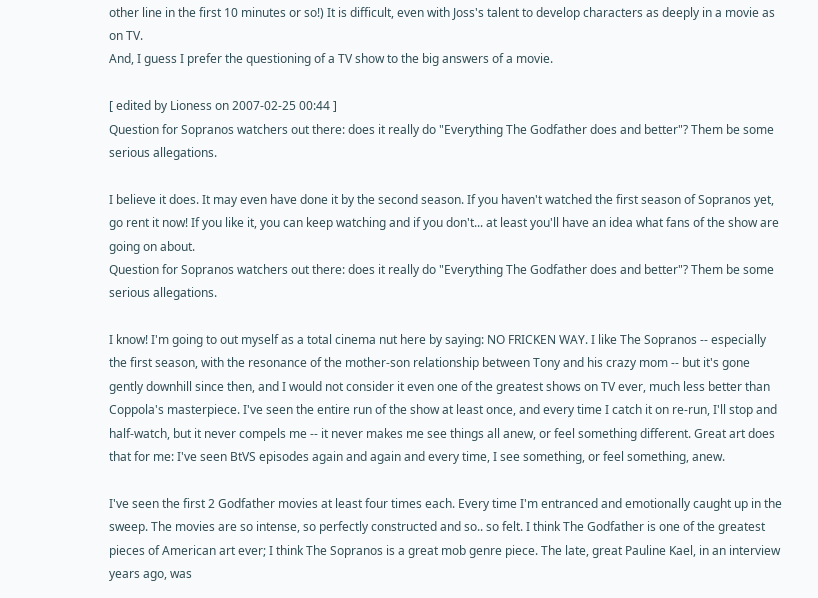other line in the first 10 minutes or so!) It is difficult, even with Joss's talent to develop characters as deeply in a movie as on TV.
And, I guess I prefer the questioning of a TV show to the big answers of a movie.

[ edited by Lioness on 2007-02-25 00:44 ]
Question for Sopranos watchers out there: does it really do "Everything The Godfather does and better"? Them be some serious allegations.

I believe it does. It may even have done it by the second season. If you haven't watched the first season of Sopranos yet, go rent it now! If you like it, you can keep watching and if you don't... at least you'll have an idea what fans of the show are going on about.
Question for Sopranos watchers out there: does it really do "Everything The Godfather does and better"? Them be some serious allegations.

I know! I'm going to out myself as a total cinema nut here by saying: NO FRICKEN WAY. I like The Sopranos -- especially the first season, with the resonance of the mother-son relationship between Tony and his crazy mom -- but it's gone gently downhill since then, and I would not consider it even one of the greatest shows on TV ever, much less better than Coppola's masterpiece. I've seen the entire run of the show at least once, and every time I catch it on re-run, I'll stop and half-watch, but it never compels me -- it never makes me see things all anew, or feel something different. Great art does that for me: I've seen BtVS episodes again and again and every time, I see something, or feel something, anew.

I've seen the first 2 Godfather movies at least four times each. Every time I'm entranced and emotionally caught up in the sweep. The movies are so intense, so perfectly constructed and so.. so felt. I think The Godfather is one of the greatest pieces of American art ever; I think The Sopranos is a great mob genre piece. The late, great Pauline Kael, in an interview years ago, was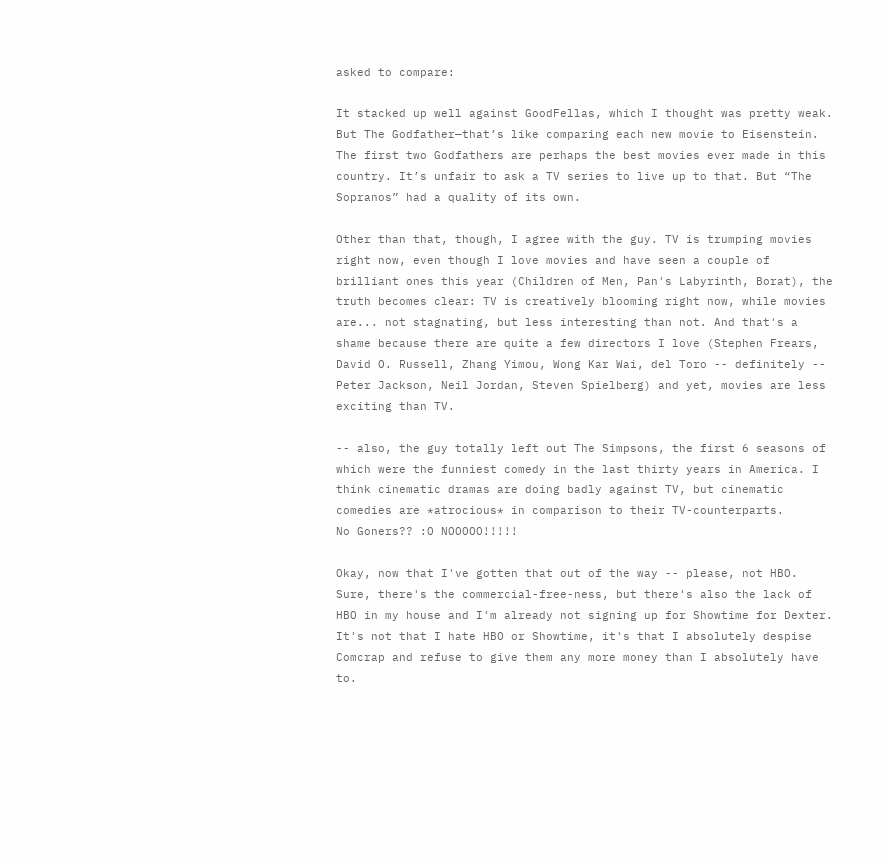asked to compare:

It stacked up well against GoodFellas, which I thought was pretty weak. But The Godfather—that’s like comparing each new movie to Eisenstein. The first two Godfathers are perhaps the best movies ever made in this country. It’s unfair to ask a TV series to live up to that. But “The Sopranos” had a quality of its own.

Other than that, though, I agree with the guy. TV is trumping movies right now, even though I love movies and have seen a couple of brilliant ones this year (Children of Men, Pan's Labyrinth, Borat), the truth becomes clear: TV is creatively blooming right now, while movies are... not stagnating, but less interesting than not. And that's a shame because there are quite a few directors I love (Stephen Frears, David O. Russell, Zhang Yimou, Wong Kar Wai, del Toro -- definitely -- Peter Jackson, Neil Jordan, Steven Spielberg) and yet, movies are less exciting than TV.

-- also, the guy totally left out The Simpsons, the first 6 seasons of which were the funniest comedy in the last thirty years in America. I think cinematic dramas are doing badly against TV, but cinematic comedies are *atrocious* in comparison to their TV-counterparts.
No Goners?? :O NOOOOO!!!!!

Okay, now that I've gotten that out of the way -- please, not HBO. Sure, there's the commercial-free-ness, but there's also the lack of HBO in my house and I'm already not signing up for Showtime for Dexter. It's not that I hate HBO or Showtime, it's that I absolutely despise Comcrap and refuse to give them any more money than I absolutely have to.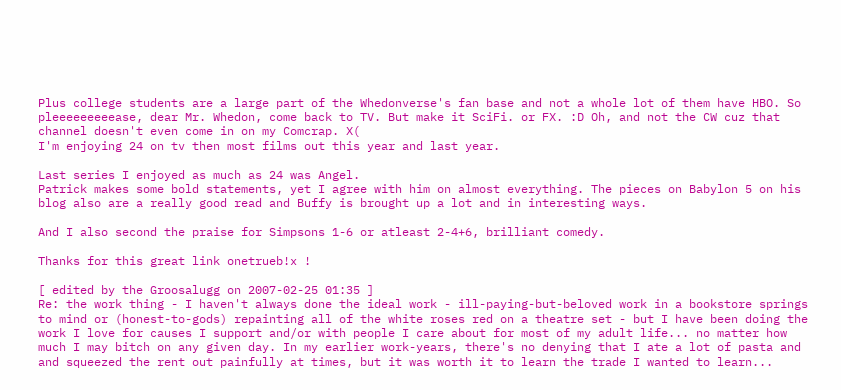Plus college students are a large part of the Whedonverse's fan base and not a whole lot of them have HBO. So pleeeeeeeeease, dear Mr. Whedon, come back to TV. But make it SciFi. or FX. :D Oh, and not the CW cuz that channel doesn't even come in on my Comcrap. X(
I'm enjoying 24 on tv then most films out this year and last year.

Last series I enjoyed as much as 24 was Angel.
Patrick makes some bold statements, yet I agree with him on almost everything. The pieces on Babylon 5 on his blog also are a really good read and Buffy is brought up a lot and in interesting ways.

And I also second the praise for Simpsons 1-6 or atleast 2-4+6, brilliant comedy.

Thanks for this great link onetrueb!x !

[ edited by the Groosalugg on 2007-02-25 01:35 ]
Re: the work thing - I haven't always done the ideal work - ill-paying-but-beloved work in a bookstore springs to mind or (honest-to-gods) repainting all of the white roses red on a theatre set - but I have been doing the work I love for causes I support and/or with people I care about for most of my adult life... no matter how much I may bitch on any given day. In my earlier work-years, there's no denying that I ate a lot of pasta and and squeezed the rent out painfully at times, but it was worth it to learn the trade I wanted to learn...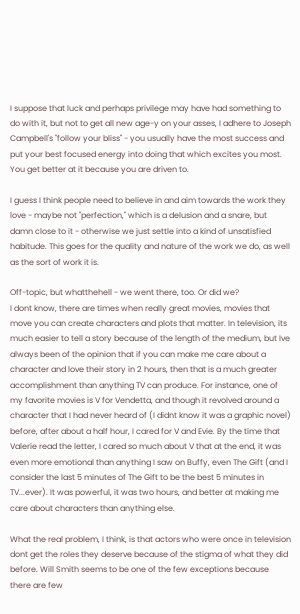I suppose that luck and perhaps privilege may have had something to do with it, but not to get all new age-y on your asses, I adhere to Joseph Campbell's "follow your bliss" - you usually have the most success and put your best focused energy into doing that which excites you most. You get better at it because you are driven to.

I guess I think people need to believe in and aim towards the work they love - maybe not "perfection," which is a delusion and a snare, but damn close to it - otherwise we just settle into a kind of unsatisfied habitude. This goes for the quality and nature of the work we do, as well as the sort of work it is.

Off-topic, but whatthehell - we went there, too. Or did we?
I dont know, there are times when really great movies, movies that move you can create characters and plots that matter. In television, its much easier to tell a story because of the length of the medium, but Ive always been of the opinion that if you can make me care about a character and love their story in 2 hours, then that is a much greater accomplishment than anything TV can produce. For instance, one of my favorite movies is V for Vendetta, and though it revolved around a character that I had never heard of (I didnt know it was a graphic novel) before, after about a half hour, I cared for V and Evie. By the time that Valerie read the letter, I cared so much about V that at the end, it was even more emotional than anything I saw on Buffy, even The Gift (and I consider the last 5 minutes of The Gift to be the best 5 minutes in TV...ever). It was powerful, it was two hours, and better at making me care about characters than anything else.

What the real problem, I think, is that actors who were once in television dont get the roles they deserve because of the stigma of what they did before. Will Smith seems to be one of the few exceptions because there are few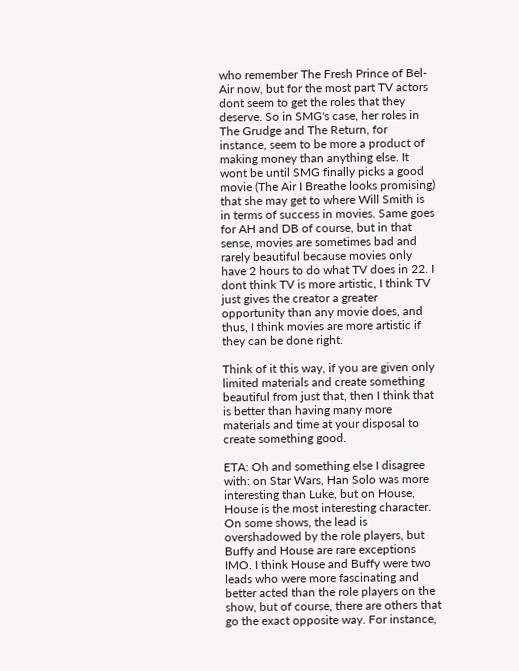who remember The Fresh Prince of Bel-Air now, but for the most part TV actors dont seem to get the roles that they deserve. So in SMG's case, her roles in The Grudge and The Return, for instance, seem to be more a product of making money than anything else. It wont be until SMG finally picks a good movie (The Air I Breathe looks promising) that she may get to where Will Smith is in terms of success in movies. Same goes for AH and DB of course, but in that sense, movies are sometimes bad and rarely beautiful because movies only have 2 hours to do what TV does in 22. I dont think TV is more artistic, I think TV just gives the creator a greater opportunity than any movie does, and thus, I think movies are more artistic if they can be done right.

Think of it this way, if you are given only limited materials and create something beautiful from just that, then I think that is better than having many more materials and time at your disposal to create something good.

ETA: Oh and something else I disagree with: on Star Wars, Han Solo was more interesting than Luke, but on House, House is the most interesting character. On some shows, the lead is overshadowed by the role players, but Buffy and House are rare exceptions IMO. I think House and Buffy were two leads who were more fascinating and better acted than the role players on the show, but of course, there are others that go the exact opposite way. For instance,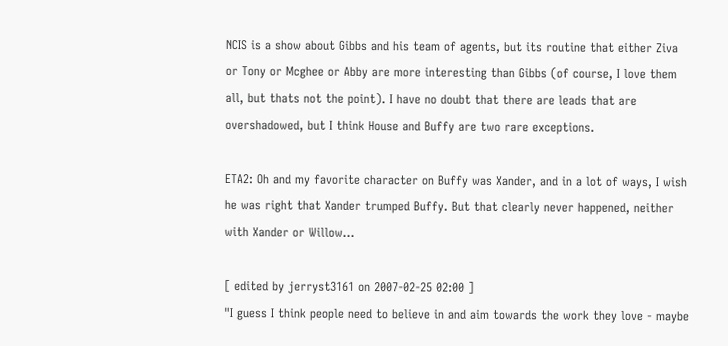NCIS is a show about Gibbs and his team of agents, but its routine that either Ziva or Tony or Mcghee or Abby are more interesting than Gibbs (of course, I love them all, but thats not the point). I have no doubt that there are leads that are overshadowed, but I think House and Buffy are two rare exceptions.

ETA2: Oh and my favorite character on Buffy was Xander, and in a lot of ways, I wish he was right that Xander trumped Buffy. But that clearly never happened, neither with Xander or Willow...

[ edited by jerryst3161 on 2007-02-25 02:00 ]
"I guess I think people need to believe in and aim towards the work they love - maybe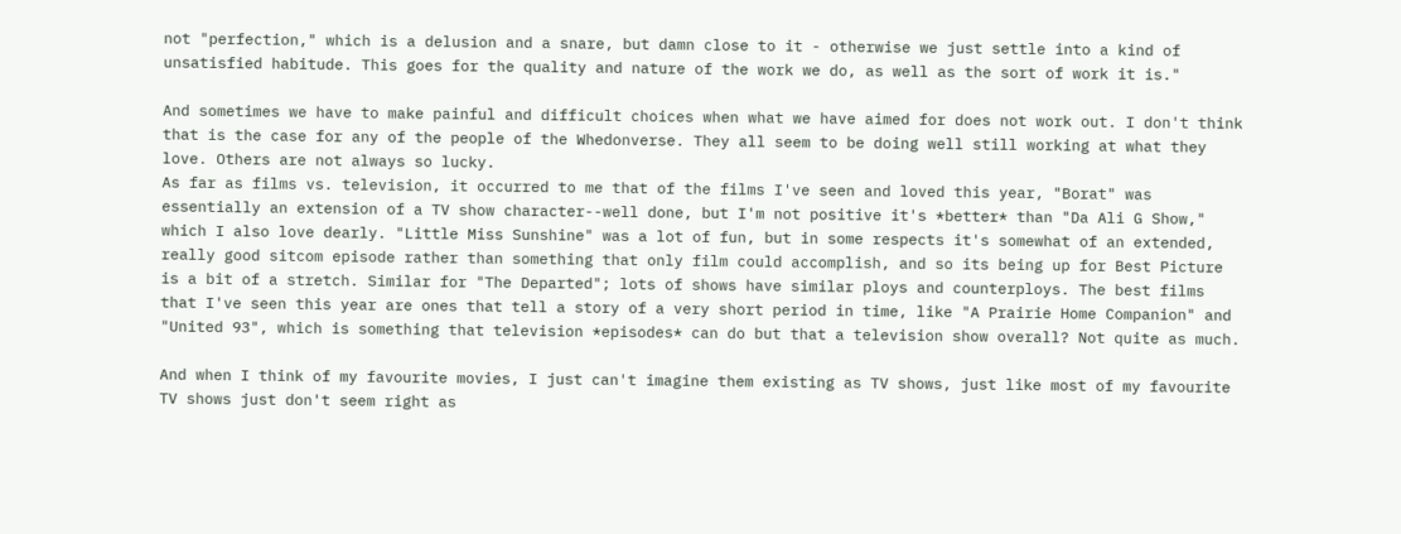not "perfection," which is a delusion and a snare, but damn close to it - otherwise we just settle into a kind of unsatisfied habitude. This goes for the quality and nature of the work we do, as well as the sort of work it is."

And sometimes we have to make painful and difficult choices when what we have aimed for does not work out. I don't think that is the case for any of the people of the Whedonverse. They all seem to be doing well still working at what they love. Others are not always so lucky.
As far as films vs. television, it occurred to me that of the films I've seen and loved this year, "Borat" was essentially an extension of a TV show character--well done, but I'm not positive it's *better* than "Da Ali G Show," which I also love dearly. "Little Miss Sunshine" was a lot of fun, but in some respects it's somewhat of an extended, really good sitcom episode rather than something that only film could accomplish, and so its being up for Best Picture is a bit of a stretch. Similar for "The Departed"; lots of shows have similar ploys and counterploys. The best films that I've seen this year are ones that tell a story of a very short period in time, like "A Prairie Home Companion" and "United 93", which is something that television *episodes* can do but that a television show overall? Not quite as much.

And when I think of my favourite movies, I just can't imagine them existing as TV shows, just like most of my favourite TV shows just don't seem right as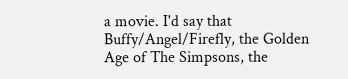a movie. I'd say that Buffy/Angel/Firefly, the Golden Age of The Simpsons, the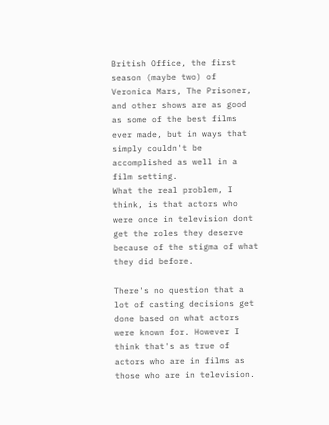British Office, the first season (maybe two) of Veronica Mars, The Prisoner, and other shows are as good as some of the best films ever made, but in ways that simply couldn't be accomplished as well in a film setting.
What the real problem, I think, is that actors who were once in television dont get the roles they deserve because of the stigma of what they did before.

There's no question that a lot of casting decisions get done based on what actors were known for. However I think that's as true of actors who are in films as those who are in television.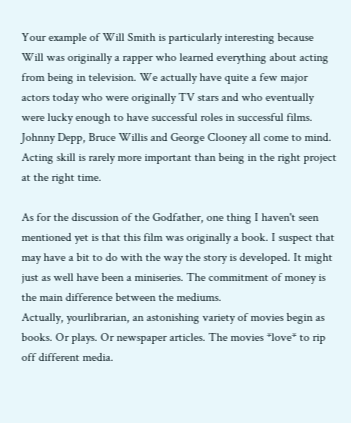Your example of Will Smith is particularly interesting because Will was originally a rapper who learned everything about acting from being in television. We actually have quite a few major actors today who were originally TV stars and who eventually were lucky enough to have successful roles in successful films. Johnny Depp, Bruce Willis and George Clooney all come to mind. Acting skill is rarely more important than being in the right project at the right time.

As for the discussion of the Godfather, one thing I haven't seen mentioned yet is that this film was originally a book. I suspect that may have a bit to do with the way the story is developed. It might just as well have been a miniseries. The commitment of money is the main difference between the mediums.
Actually, yourlibrarian, an astonishing variety of movies begin as books. Or plays. Or newspaper articles. The movies *love* to rip off different media.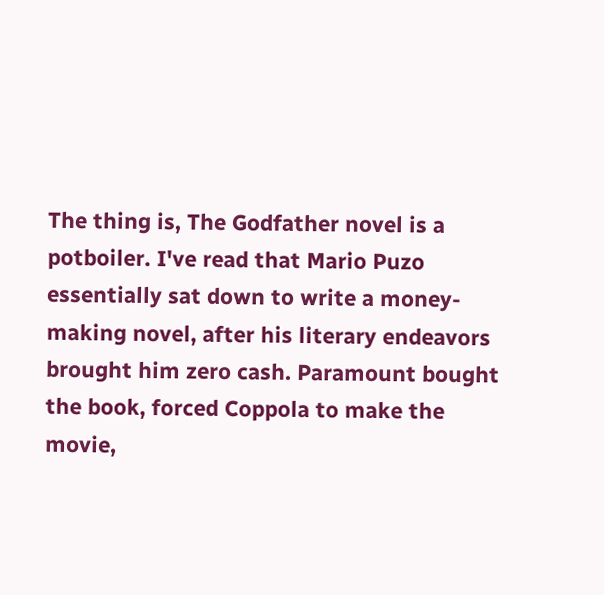The thing is, The Godfather novel is a potboiler. I've read that Mario Puzo essentially sat down to write a money-making novel, after his literary endeavors brought him zero cash. Paramount bought the book, forced Coppola to make the movie,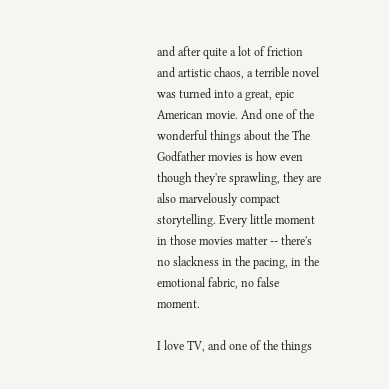and after quite a lot of friction and artistic chaos, a terrible novel was turned into a great, epic American movie. And one of the wonderful things about the The Godfather movies is how even though they're sprawling, they are also marvelously compact storytelling. Every little moment in those movies matter -- there's no slackness in the pacing, in the emotional fabric, no false moment.

I love TV, and one of the things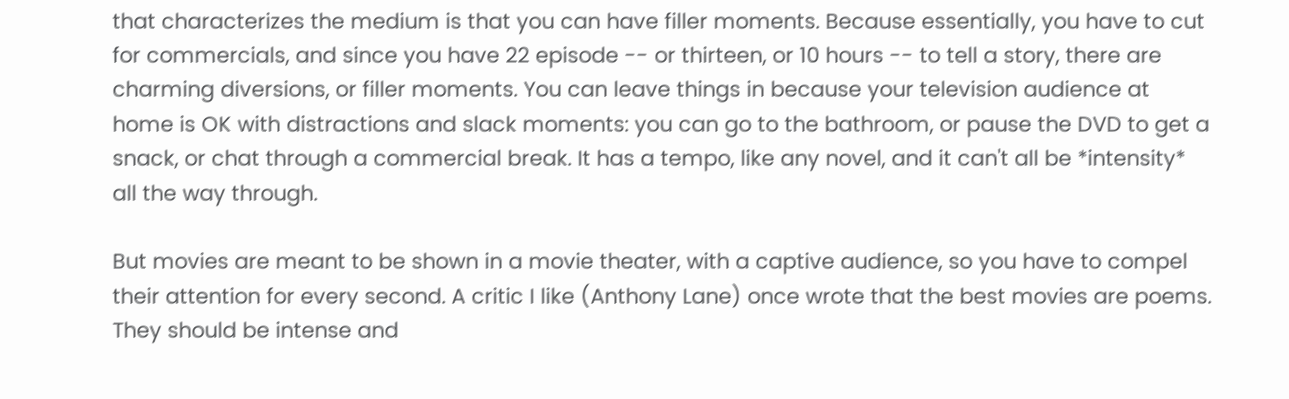that characterizes the medium is that you can have filler moments. Because essentially, you have to cut for commercials, and since you have 22 episode -- or thirteen, or 10 hours -- to tell a story, there are charming diversions, or filler moments. You can leave things in because your television audience at home is OK with distractions and slack moments: you can go to the bathroom, or pause the DVD to get a snack, or chat through a commercial break. It has a tempo, like any novel, and it can't all be *intensity* all the way through.

But movies are meant to be shown in a movie theater, with a captive audience, so you have to compel their attention for every second. A critic I like (Anthony Lane) once wrote that the best movies are poems. They should be intense and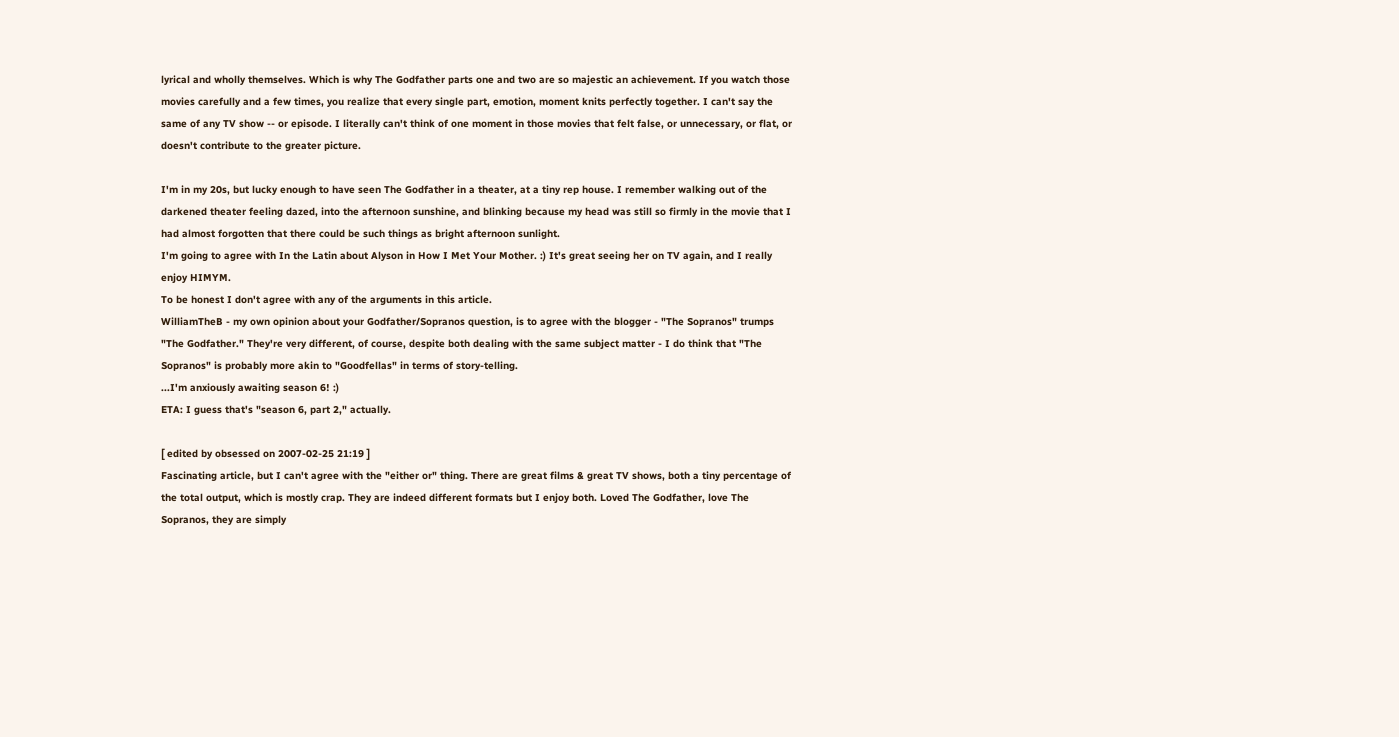lyrical and wholly themselves. Which is why The Godfather parts one and two are so majestic an achievement. If you watch those movies carefully and a few times, you realize that every single part, emotion, moment knits perfectly together. I can't say the same of any TV show -- or episode. I literally can't think of one moment in those movies that felt false, or unnecessary, or flat, or doesn't contribute to the greater picture.

I'm in my 20s, but lucky enough to have seen The Godfather in a theater, at a tiny rep house. I remember walking out of the darkened theater feeling dazed, into the afternoon sunshine, and blinking because my head was still so firmly in the movie that I had almost forgotten that there could be such things as bright afternoon sunlight.
I'm going to agree with In the Latin about Alyson in How I Met Your Mother. :) It's great seeing her on TV again, and I really enjoy HIMYM.
To be honest I don't agree with any of the arguments in this article.
WilliamTheB - my own opinion about your Godfather/Sopranos question, is to agree with the blogger - "The Sopranos" trumps "The Godfather." They're very different, of course, despite both dealing with the same subject matter - I do think that "The Sopranos" is probably more akin to "Goodfellas" in terms of story-telling.
...I'm anxiously awaiting season 6! :)
ETA: I guess that's "season 6, part 2," actually.

[ edited by obsessed on 2007-02-25 21:19 ]
Fascinating article, but I can't agree with the "either or" thing. There are great films & great TV shows, both a tiny percentage of the total output, which is mostly crap. They are indeed different formats but I enjoy both. Loved The Godfather, love The Sopranos, they are simply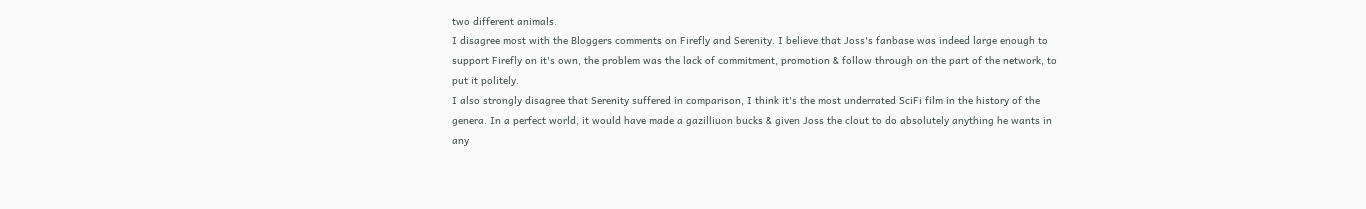two different animals.
I disagree most with the Bloggers comments on Firefly and Serenity. I believe that Joss's fanbase was indeed large enough to support Firefly on it's own, the problem was the lack of commitment, promotion & follow through on the part of the network, to put it politely.
I also strongly disagree that Serenity suffered in comparison, I think it's the most underrated SciFi film in the history of the genera. In a perfect world, it would have made a gazilliuon bucks & given Joss the clout to do absolutely anything he wants in any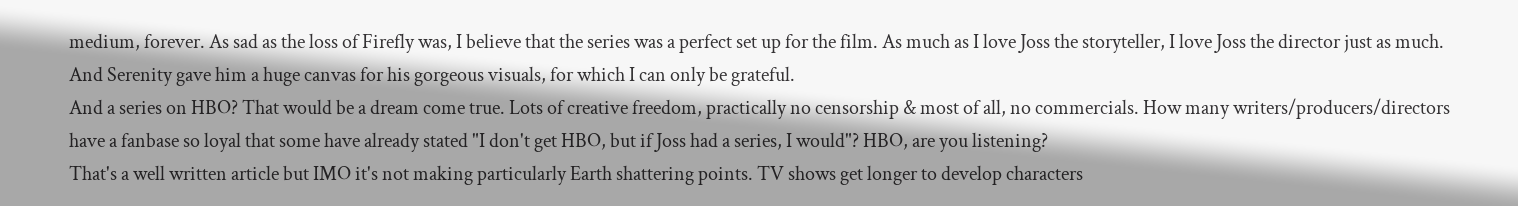medium, forever. As sad as the loss of Firefly was, I believe that the series was a perfect set up for the film. As much as I love Joss the storyteller, I love Joss the director just as much. And Serenity gave him a huge canvas for his gorgeous visuals, for which I can only be grateful.
And a series on HBO? That would be a dream come true. Lots of creative freedom, practically no censorship & most of all, no commercials. How many writers/producers/directors have a fanbase so loyal that some have already stated "I don't get HBO, but if Joss had a series, I would"? HBO, are you listening?
That's a well written article but IMO it's not making particularly Earth shattering points. TV shows get longer to develop characters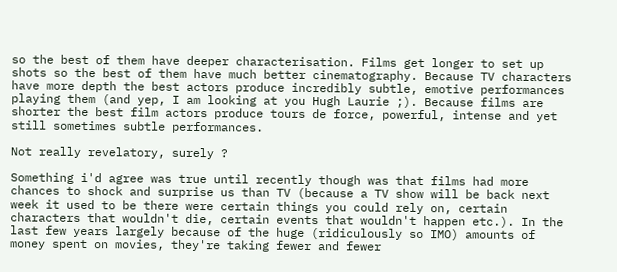so the best of them have deeper characterisation. Films get longer to set up shots so the best of them have much better cinematography. Because TV characters have more depth the best actors produce incredibly subtle, emotive performances playing them (and yep, I am looking at you Hugh Laurie ;). Because films are shorter the best film actors produce tours de force, powerful, intense and yet still sometimes subtle performances.

Not really revelatory, surely ?

Something i'd agree was true until recently though was that films had more chances to shock and surprise us than TV (because a TV show will be back next week it used to be there were certain things you could rely on, certain characters that wouldn't die, certain events that wouldn't happen etc.). In the last few years largely because of the huge (ridiculously so IMO) amounts of money spent on movies, they're taking fewer and fewer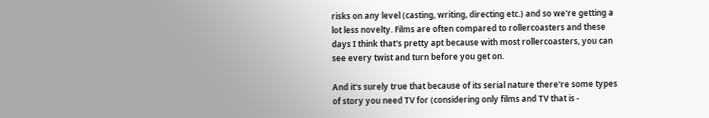risks on any level (casting, writing, directing etc.) and so we're getting a lot less novelty. Films are often compared to rollercoasters and these days I think that's pretty apt because with most rollercoasters, you can see every twist and turn before you get on.

And it's surely true that because of its serial nature there're some types of story you need TV for (considering only films and TV that is -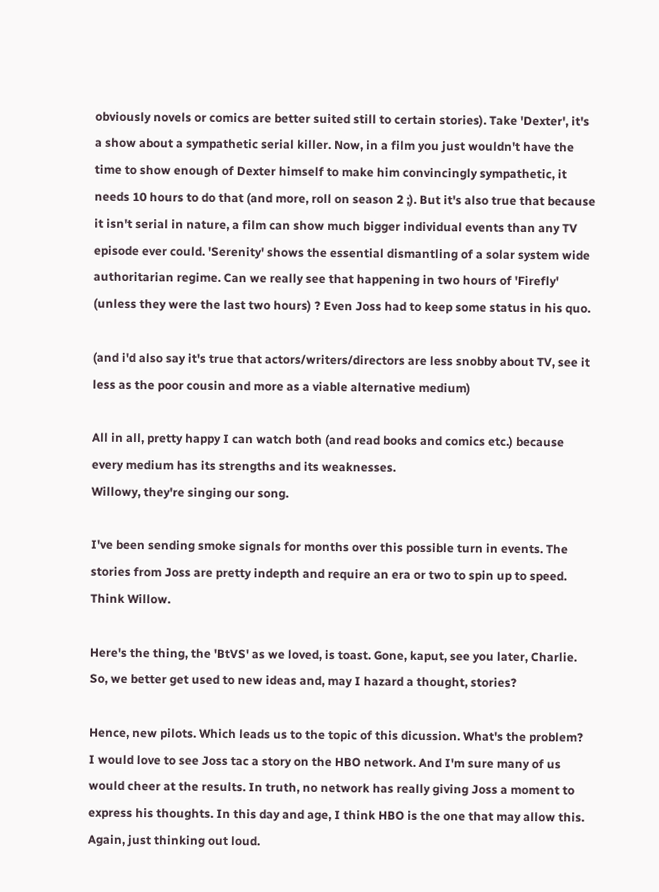obviously novels or comics are better suited still to certain stories). Take 'Dexter', it's a show about a sympathetic serial killer. Now, in a film you just wouldn't have the time to show enough of Dexter himself to make him convincingly sympathetic, it needs 10 hours to do that (and more, roll on season 2 ;). But it's also true that because it isn't serial in nature, a film can show much bigger individual events than any TV episode ever could. 'Serenity' shows the essential dismantling of a solar system wide authoritarian regime. Can we really see that happening in two hours of 'Firefly' (unless they were the last two hours) ? Even Joss had to keep some status in his quo.

(and i'd also say it's true that actors/writers/directors are less snobby about TV, see it less as the poor cousin and more as a viable alternative medium)

All in all, pretty happy I can watch both (and read books and comics etc.) because every medium has its strengths and its weaknesses.
Willowy, they're singing our song.

I've been sending smoke signals for months over this possible turn in events. The stories from Joss are pretty indepth and require an era or two to spin up to speed. Think Willow.

Here's the thing, the 'BtVS' as we loved, is toast. Gone, kaput, see you later, Charlie. So, we better get used to new ideas and, may I hazard a thought, stories?

Hence, new pilots. Which leads us to the topic of this dicussion. What's the problem? I would love to see Joss tac a story on the HBO network. And I'm sure many of us would cheer at the results. In truth, no network has really giving Joss a moment to express his thoughts. In this day and age, I think HBO is the one that may allow this. Again, just thinking out loud.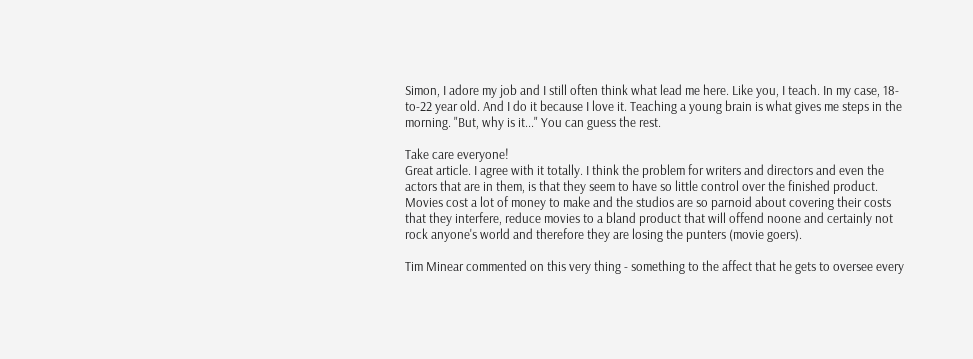Simon, I adore my job and I still often think what lead me here. Like you, I teach. In my case, 18-to-22 year old. And I do it because I love it. Teaching a young brain is what gives me steps in the morning. "But, why is it..." You can guess the rest.

Take care everyone!
Great article. I agree with it totally. I think the problem for writers and directors and even the actors that are in them, is that they seem to have so little control over the finished product. Movies cost a lot of money to make and the studios are so parnoid about covering their costs that they interfere, reduce movies to a bland product that will offend noone and certainly not rock anyone's world and therefore they are losing the punters (movie goers).

Tim Minear commented on this very thing - something to the affect that he gets to oversee every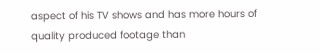aspect of his TV shows and has more hours of quality produced footage than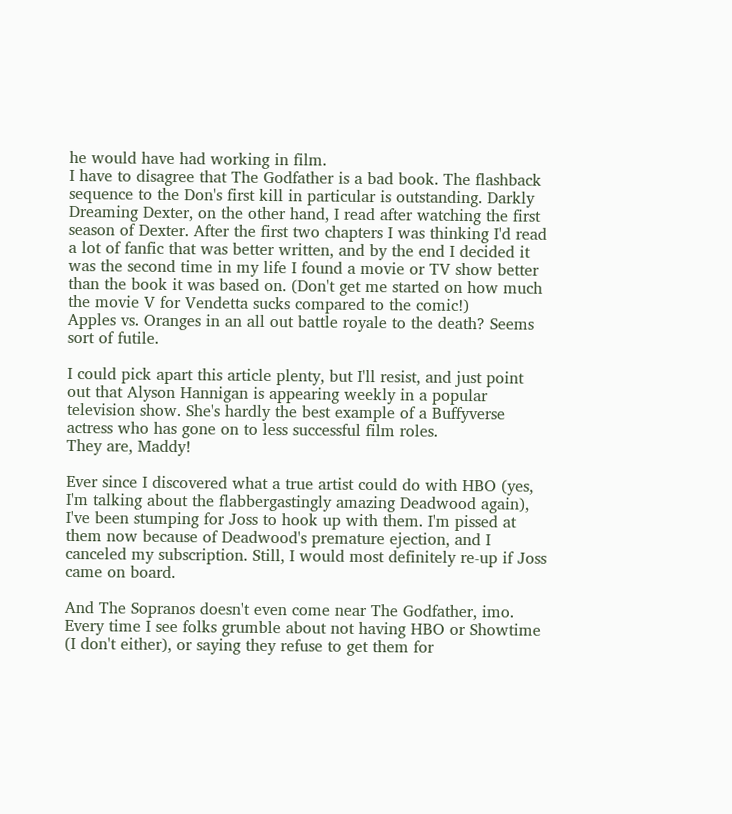he would have had working in film.
I have to disagree that The Godfather is a bad book. The flashback sequence to the Don's first kill in particular is outstanding. Darkly Dreaming Dexter, on the other hand, I read after watching the first season of Dexter. After the first two chapters I was thinking I'd read a lot of fanfic that was better written, and by the end I decided it was the second time in my life I found a movie or TV show better than the book it was based on. (Don't get me started on how much the movie V for Vendetta sucks compared to the comic!)
Apples vs. Oranges in an all out battle royale to the death? Seems sort of futile.

I could pick apart this article plenty, but I'll resist, and just point out that Alyson Hannigan is appearing weekly in a popular television show. She's hardly the best example of a Buffyverse actress who has gone on to less successful film roles.
They are, Maddy!

Ever since I discovered what a true artist could do with HBO (yes, I'm talking about the flabbergastingly amazing Deadwood again), I've been stumping for Joss to hook up with them. I'm pissed at them now because of Deadwood's premature ejection, and I canceled my subscription. Still, I would most definitely re-up if Joss came on board.

And The Sopranos doesn't even come near The Godfather, imo.
Every time I see folks grumble about not having HBO or Showtime (I don't either), or saying they refuse to get them for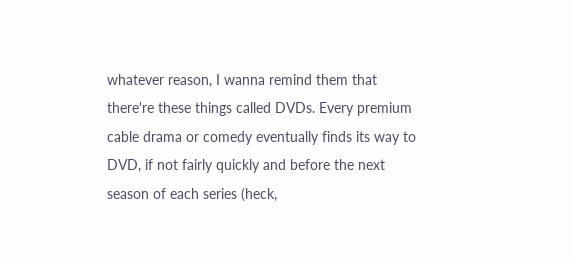whatever reason, I wanna remind them that there're these things called DVDs. Every premium cable drama or comedy eventually finds its way to DVD, if not fairly quickly and before the next season of each series (heck,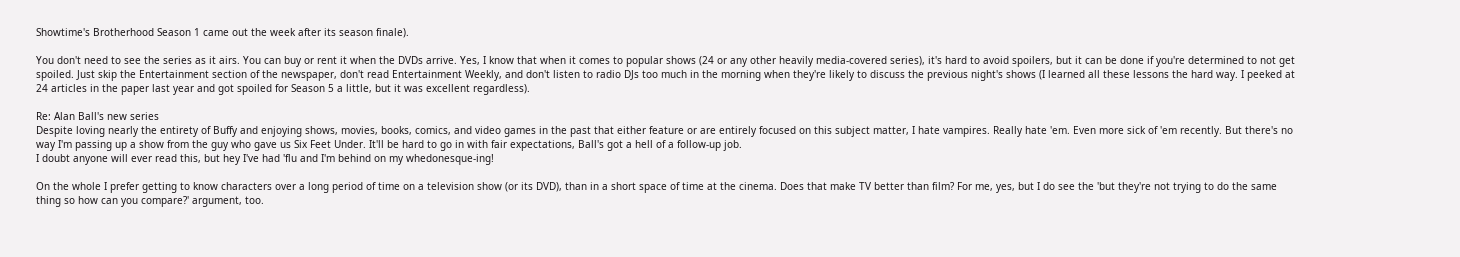Showtime's Brotherhood Season 1 came out the week after its season finale).

You don't need to see the series as it airs. You can buy or rent it when the DVDs arrive. Yes, I know that when it comes to popular shows (24 or any other heavily media-covered series), it's hard to avoid spoilers, but it can be done if you're determined to not get spoiled. Just skip the Entertainment section of the newspaper, don't read Entertainment Weekly, and don't listen to radio DJs too much in the morning when they're likely to discuss the previous night's shows (I learned all these lessons the hard way. I peeked at 24 articles in the paper last year and got spoiled for Season 5 a little, but it was excellent regardless).

Re: Alan Ball's new series
Despite loving nearly the entirety of Buffy and enjoying shows, movies, books, comics, and video games in the past that either feature or are entirely focused on this subject matter, I hate vampires. Really hate 'em. Even more sick of 'em recently. But there's no way I'm passing up a show from the guy who gave us Six Feet Under. It'll be hard to go in with fair expectations, Ball's got a hell of a follow-up job.
I doubt anyone will ever read this, but hey I've had 'flu and I'm behind on my whedonesque-ing!

On the whole I prefer getting to know characters over a long period of time on a television show (or its DVD), than in a short space of time at the cinema. Does that make TV better than film? For me, yes, but I do see the 'but they're not trying to do the same thing so how can you compare?' argument, too.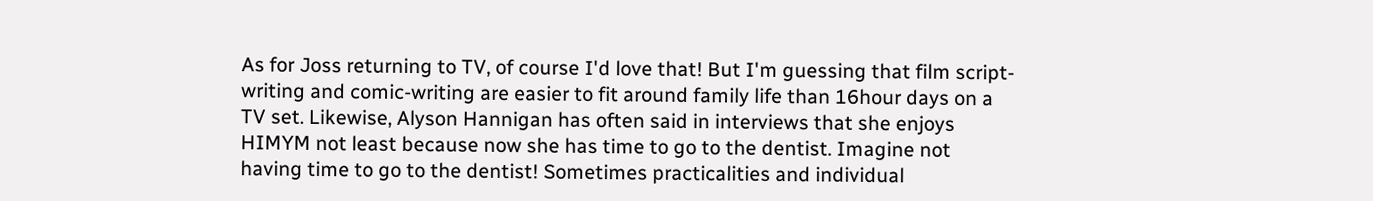As for Joss returning to TV, of course I'd love that! But I'm guessing that film script-writing and comic-writing are easier to fit around family life than 16hour days on a TV set. Likewise, Alyson Hannigan has often said in interviews that she enjoys HIMYM not least because now she has time to go to the dentist. Imagine not having time to go to the dentist! Sometimes practicalities and individual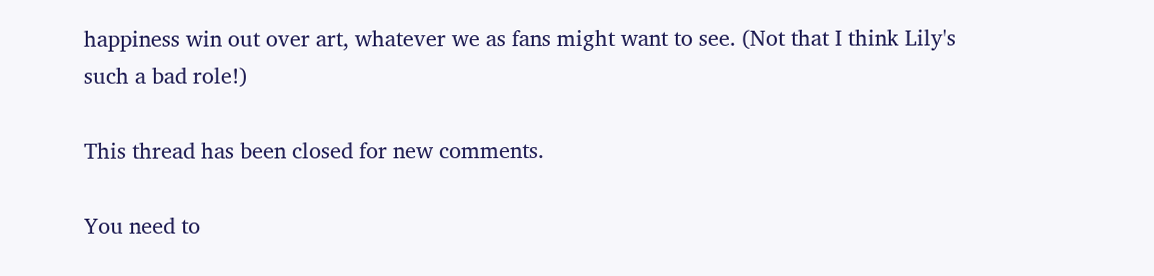happiness win out over art, whatever we as fans might want to see. (Not that I think Lily's such a bad role!)

This thread has been closed for new comments.

You need to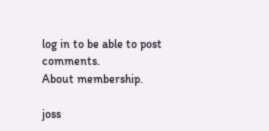log in to be able to post comments.
About membership.

joss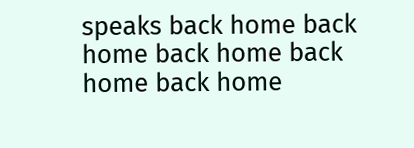speaks back home back home back home back home back home